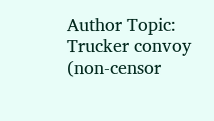Author Topic: Trucker convoy (non-censor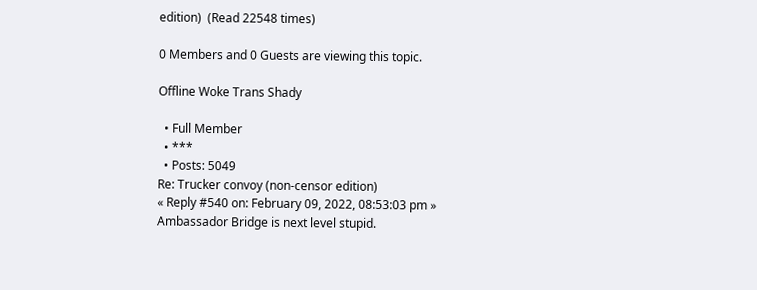edition)  (Read 22548 times)

0 Members and 0 Guests are viewing this topic.

Offline Woke Trans Shady

  • Full Member
  • ***
  • Posts: 5049
Re: Trucker convoy (non-censor edition)
« Reply #540 on: February 09, 2022, 08:53:03 pm »
Ambassador Bridge is next level stupid.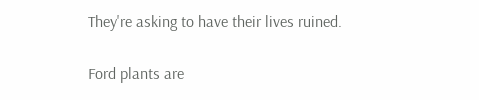They're asking to have their lives ruined.

Ford plants are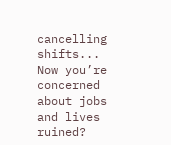cancelling shifts...
Now you’re concerned about jobs and lives ruined?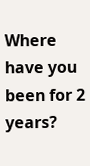Where have you been for 2 years?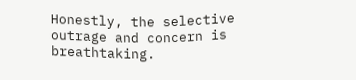Honestly, the selective outrage and concern is breathtaking.